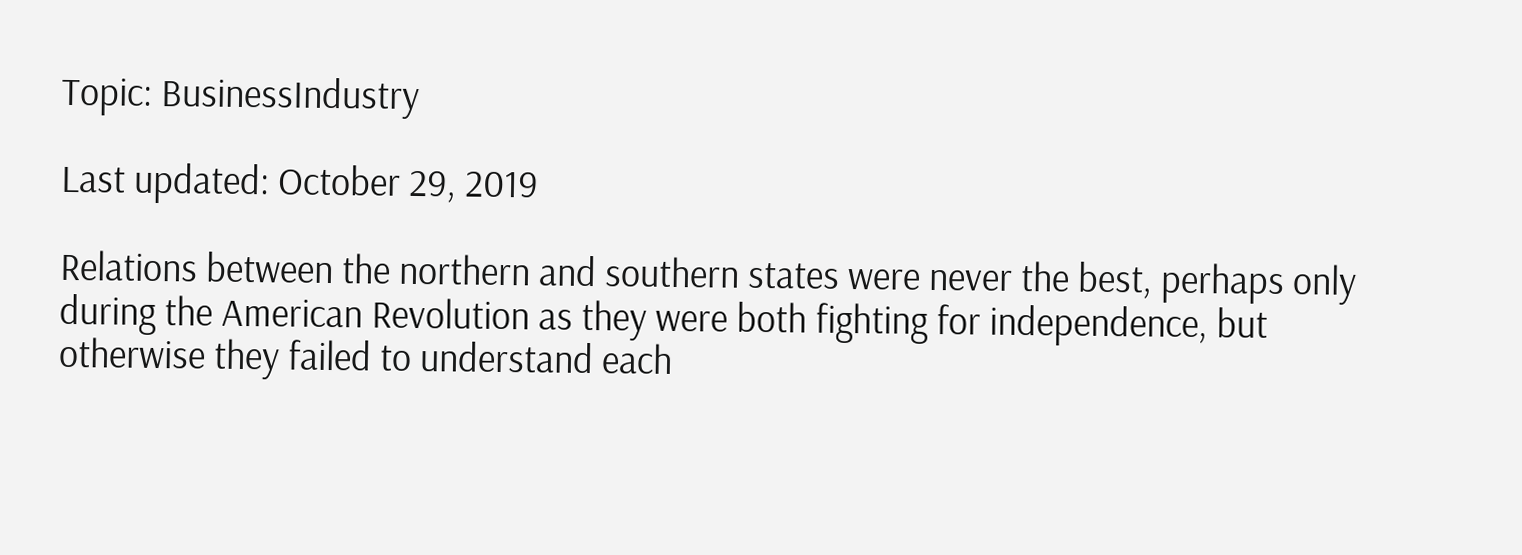Topic: BusinessIndustry

Last updated: October 29, 2019

Relations between the northern and southern states were never the best, perhaps only during the American Revolution as they were both fighting for independence, but otherwise they failed to understand each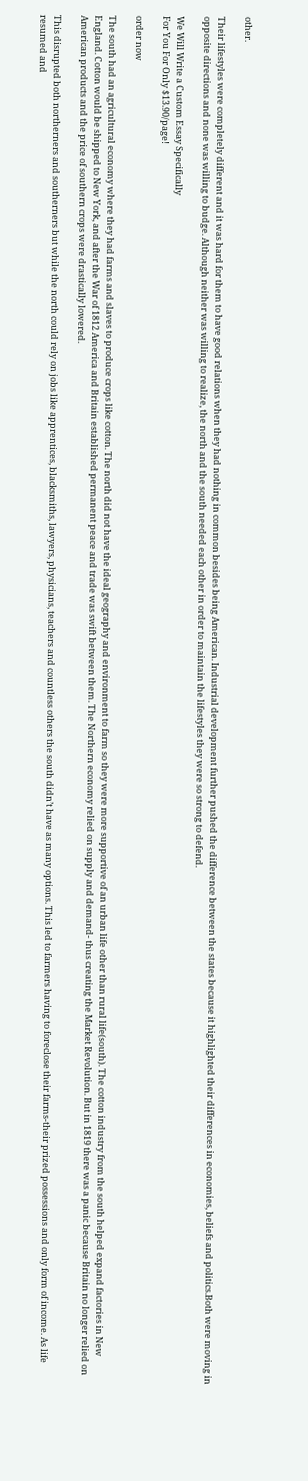other.

Their lifestyles were completely different and it was hard for them to have good relations when they had nothing in common besides being American. Industrial development further pushed the difference between the states because it highlighted their differences in economies, beliefs and politics.Both were moving in opposite directions and none was willing to budge. Although neither was willing to realize, the north and the south needed each other in order to maintain the lifestyles they were so strong to defend.

We Will Write a Custom Essay Specifically
For You For Only $13.90/page!

order now

The south had an agricultural economy where they had farms and slaves to produce crops like cotton. The north did not have the ideal geography and environment to farm so they were more supportive of an urban life other than rural life(south). The cotton industry from the south helped expand factories in New England. Cotton would be shipped to New York, and after the War of 1812 America and Britain established permanent peace and trade was swift between them. The Northern economy relied on supply and demand- thus creating the Market Revolution. But in 1819 there was a panic because Britain no longer relied on American products and the price of southern crops were drastically lowered.

This disrupted both northerners and southerners but while the north could rely on jobs like apprentices, blacksmiths, lawyers, physicians, teachers and countless others the south didn’t have as many options. This led to farmers having to foreclose their farms-their prized possessions and only form of income. As life resumed and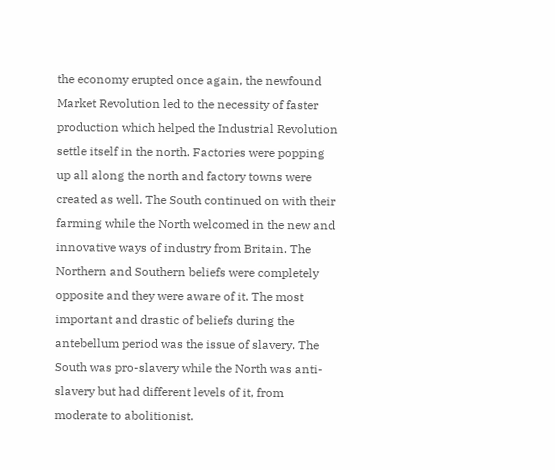the economy erupted once again, the newfound Market Revolution led to the necessity of faster production which helped the Industrial Revolution settle itself in the north. Factories were popping up all along the north and factory towns were created as well. The South continued on with their farming while the North welcomed in the new and innovative ways of industry from Britain. The Northern and Southern beliefs were completely opposite and they were aware of it. The most important and drastic of beliefs during the antebellum period was the issue of slavery. The South was pro-slavery while the North was anti-slavery but had different levels of it, from moderate to abolitionist.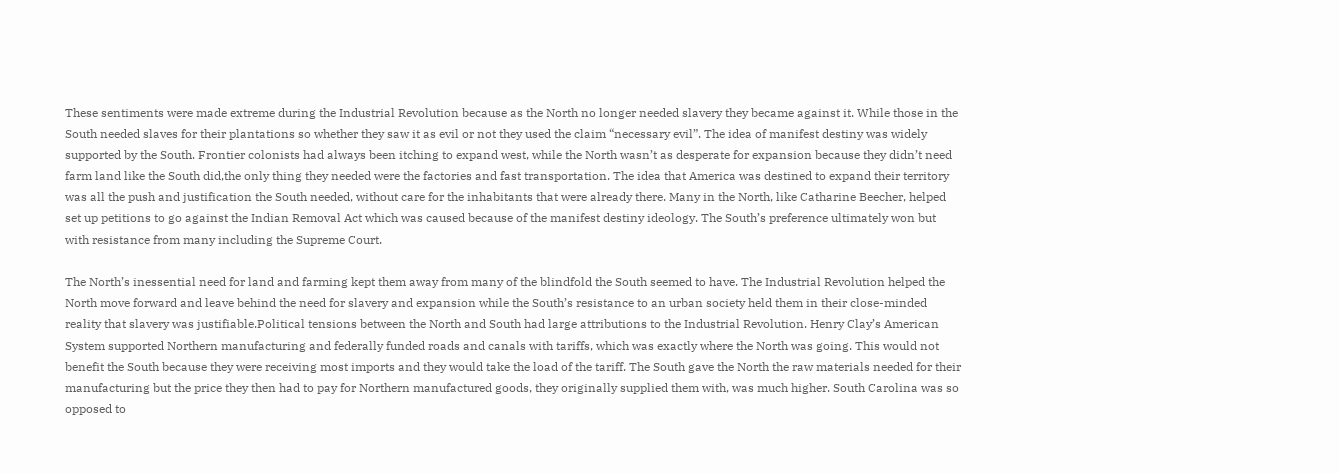These sentiments were made extreme during the Industrial Revolution because as the North no longer needed slavery they became against it. While those in the South needed slaves for their plantations so whether they saw it as evil or not they used the claim “necessary evil”. The idea of manifest destiny was widely supported by the South. Frontier colonists had always been itching to expand west, while the North wasn’t as desperate for expansion because they didn’t need farm land like the South did,the only thing they needed were the factories and fast transportation. The idea that America was destined to expand their territory was all the push and justification the South needed, without care for the inhabitants that were already there. Many in the North, like Catharine Beecher, helped set up petitions to go against the Indian Removal Act which was caused because of the manifest destiny ideology. The South’s preference ultimately won but with resistance from many including the Supreme Court.

The North’s inessential need for land and farming kept them away from many of the blindfold the South seemed to have. The Industrial Revolution helped the North move forward and leave behind the need for slavery and expansion while the South’s resistance to an urban society held them in their close-minded reality that slavery was justifiable.Political tensions between the North and South had large attributions to the Industrial Revolution. Henry Clay’s American System supported Northern manufacturing and federally funded roads and canals with tariffs, which was exactly where the North was going. This would not benefit the South because they were receiving most imports and they would take the load of the tariff. The South gave the North the raw materials needed for their manufacturing but the price they then had to pay for Northern manufactured goods, they originally supplied them with, was much higher. South Carolina was so opposed to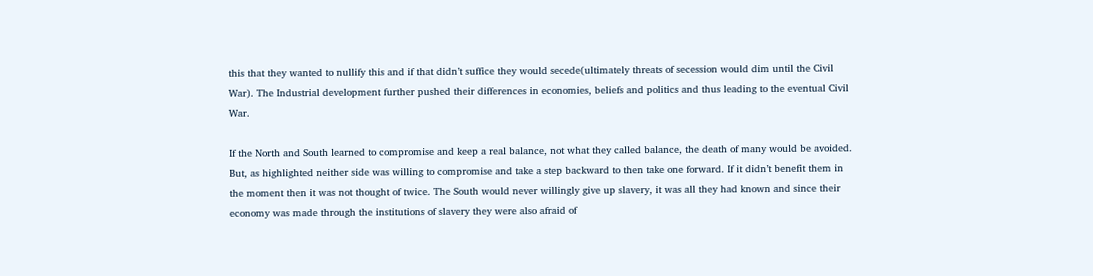this that they wanted to nullify this and if that didn’t suffice they would secede(ultimately threats of secession would dim until the Civil War). The Industrial development further pushed their differences in economies, beliefs and politics and thus leading to the eventual Civil War.

If the North and South learned to compromise and keep a real balance, not what they called balance, the death of many would be avoided. But, as highlighted neither side was willing to compromise and take a step backward to then take one forward. If it didn’t benefit them in the moment then it was not thought of twice. The South would never willingly give up slavery, it was all they had known and since their economy was made through the institutions of slavery they were also afraid of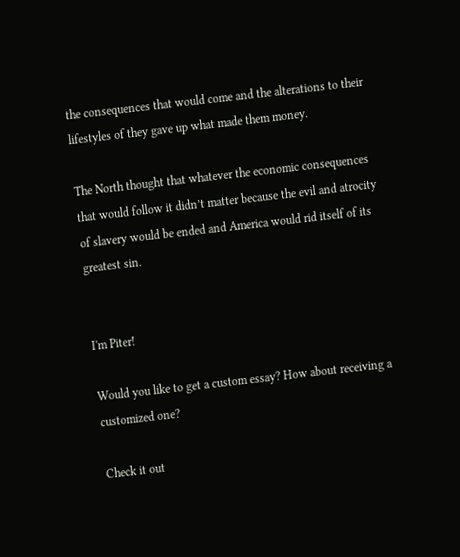the consequences that would come and the alterations to their lifestyles of they gave up what made them money.

The North thought that whatever the economic consequences that would follow it didn’t matter because the evil and atrocity of slavery would be ended and America would rid itself of its greatest sin.


I'm Piter!

Would you like to get a custom essay? How about receiving a customized one?

Check it out